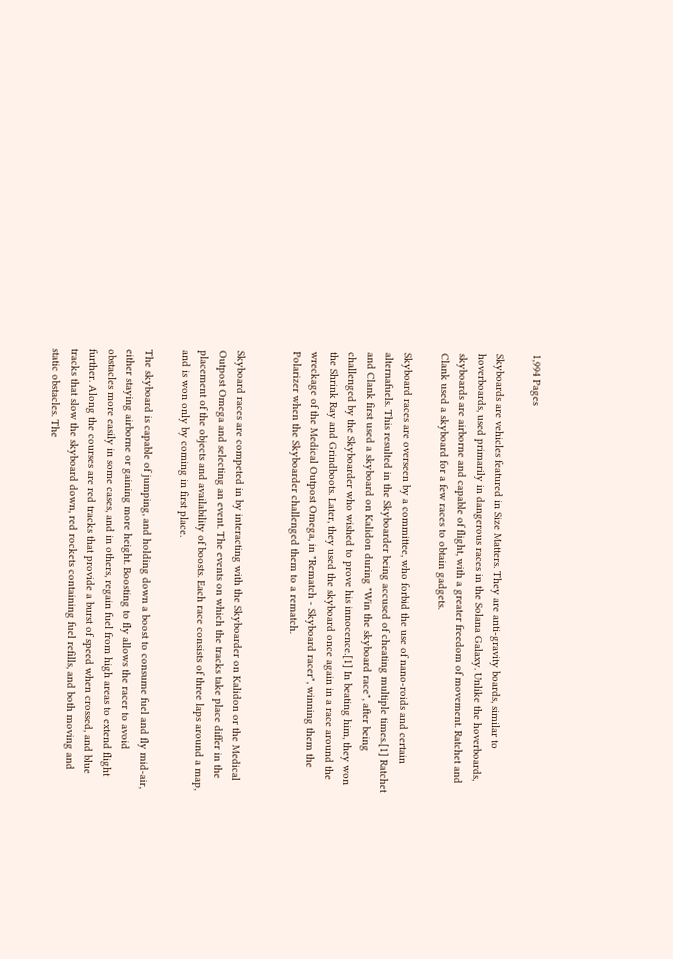1,994 Pages

Skyboards are vehicles featured in Size Matters. They are anti-gravity boards, similar to hoverboards, used primarily in dangerous races in the Solana Galaxy. Unlike the hoverboards, skyboards are airborne and capable of flight, with a greater freedom of movement. Ratchet and Clank used a skyboard for a few races to obtain gadgets.

Skyboard races are overseen by a committee, who forbid the use of nano-roids and certain alternafuels. This resulted in the Skyboarder being accused of cheating multiple times.[1] Ratchet and Clank first used a skyboard on Kalidon during "Win the skyboard race", after being challenged by the Skyboarder who wished to prove his innocence.[1] In beating him, they won the Shrink Ray and Grindboots. Later, they used the skyboard once again in a race around the wreckage of the Medical Outpost Omega, in "Rematch - Skyboard racer", winning them the Polarizer when the Skyboarder challenged them to a rematch.


Skyboard races are competed in by interacting with the Skyboarder on Kalidon or the Medical Outpost Omega and selecting an event. The events on which the tracks take place differ in the placement of the objects and availability of boosts. Each race consists of three laps around a map, and is won only by coming in first place.

The skyboard is capable of jumping, and holding down a boost to consume fuel and fly mid-air, either staying airborne or gaining more height. Boosting to fly allows the racer to avoid obstacles more easily in some cases, and in others, regain fuel from high areas to extend flight further. Along the courses are red tracks that provide a burst of speed when crossed, and blue tracks that slow the skyboard down, red rockets containing fuel refills, and both moving and static obstacles. The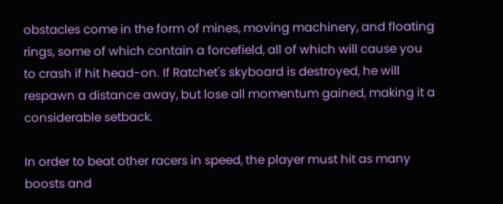obstacles come in the form of mines, moving machinery, and floating rings, some of which contain a forcefield, all of which will cause you to crash if hit head-on. If Ratchet's skyboard is destroyed, he will respawn a distance away, but lose all momentum gained, making it a considerable setback.

In order to beat other racers in speed, the player must hit as many boosts and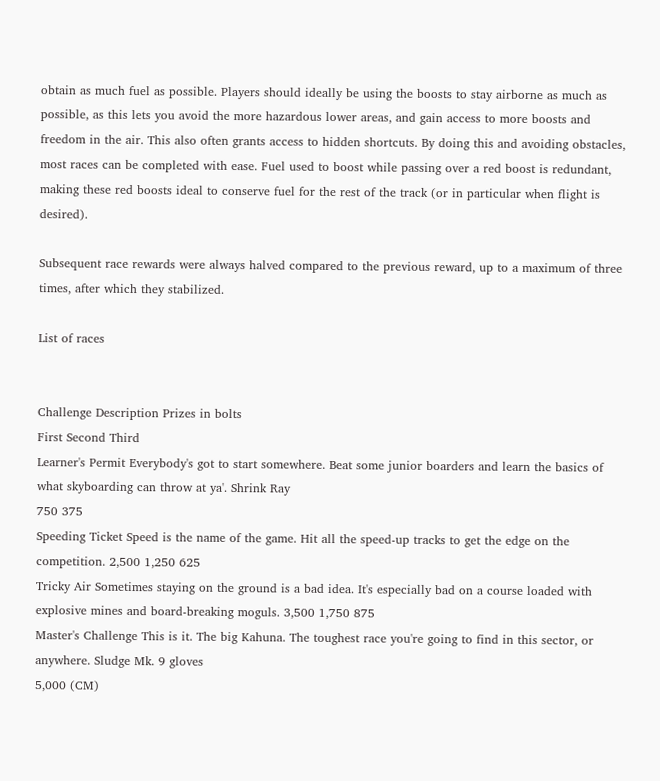obtain as much fuel as possible. Players should ideally be using the boosts to stay airborne as much as possible, as this lets you avoid the more hazardous lower areas, and gain access to more boosts and freedom in the air. This also often grants access to hidden shortcuts. By doing this and avoiding obstacles, most races can be completed with ease. Fuel used to boost while passing over a red boost is redundant, making these red boosts ideal to conserve fuel for the rest of the track (or in particular when flight is desired).

Subsequent race rewards were always halved compared to the previous reward, up to a maximum of three times, after which they stabilized.

List of races


Challenge Description Prizes in bolts
First Second Third
Learner's Permit Everybody's got to start somewhere. Beat some junior boarders and learn the basics of what skyboarding can throw at ya'. Shrink Ray
750 375
Speeding Ticket Speed is the name of the game. Hit all the speed-up tracks to get the edge on the competition. 2,500 1,250 625
Tricky Air Sometimes staying on the ground is a bad idea. It's especially bad on a course loaded with explosive mines and board-breaking moguls. 3,500 1,750 875
Master's Challenge This is it. The big Kahuna. The toughest race you're going to find in this sector, or anywhere. Sludge Mk. 9 gloves
5,000 (CM)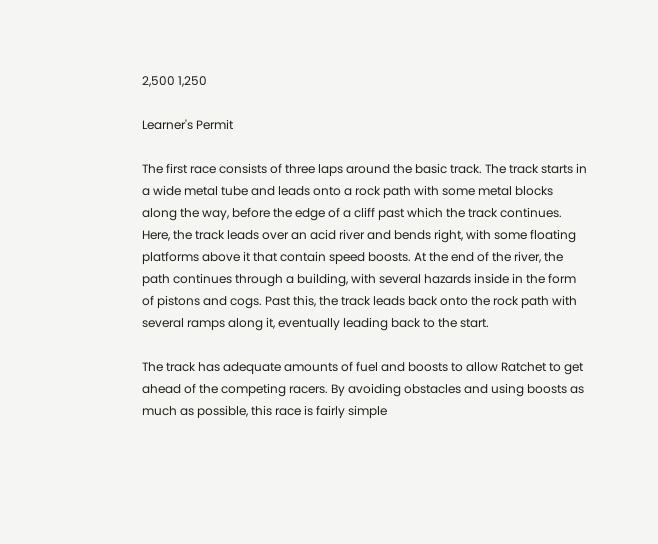2,500 1,250

Learner's Permit

The first race consists of three laps around the basic track. The track starts in a wide metal tube and leads onto a rock path with some metal blocks along the way, before the edge of a cliff past which the track continues. Here, the track leads over an acid river and bends right, with some floating platforms above it that contain speed boosts. At the end of the river, the path continues through a building, with several hazards inside in the form of pistons and cogs. Past this, the track leads back onto the rock path with several ramps along it, eventually leading back to the start.

The track has adequate amounts of fuel and boosts to allow Ratchet to get ahead of the competing racers. By avoiding obstacles and using boosts as much as possible, this race is fairly simple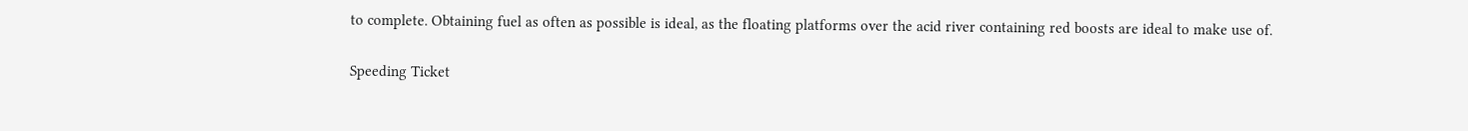to complete. Obtaining fuel as often as possible is ideal, as the floating platforms over the acid river containing red boosts are ideal to make use of.

Speeding Ticket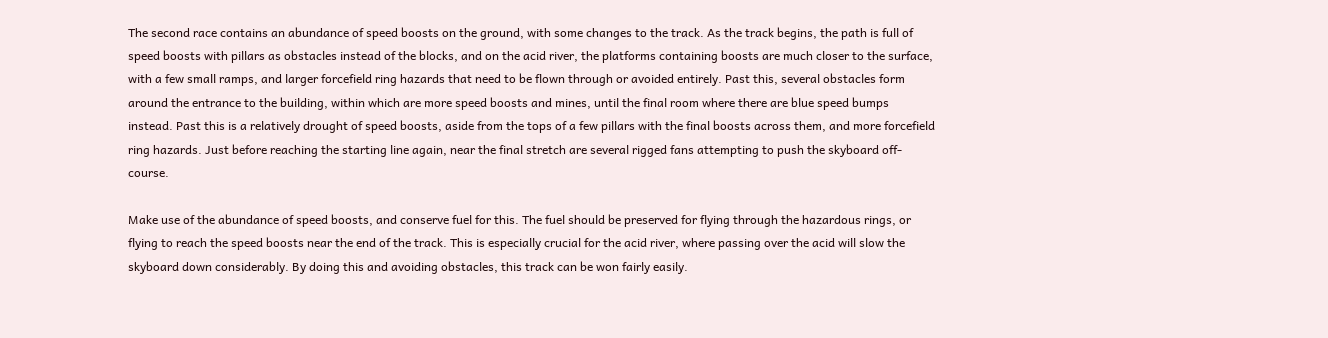The second race contains an abundance of speed boosts on the ground, with some changes to the track. As the track begins, the path is full of speed boosts with pillars as obstacles instead of the blocks, and on the acid river, the platforms containing boosts are much closer to the surface, with a few small ramps, and larger forcefield ring hazards that need to be flown through or avoided entirely. Past this, several obstacles form around the entrance to the building, within which are more speed boosts and mines, until the final room where there are blue speed bumps instead. Past this is a relatively drought of speed boosts, aside from the tops of a few pillars with the final boosts across them, and more forcefield ring hazards. Just before reaching the starting line again, near the final stretch are several rigged fans attempting to push the skyboard off-course.

Make use of the abundance of speed boosts, and conserve fuel for this. The fuel should be preserved for flying through the hazardous rings, or flying to reach the speed boosts near the end of the track. This is especially crucial for the acid river, where passing over the acid will slow the skyboard down considerably. By doing this and avoiding obstacles, this track can be won fairly easily.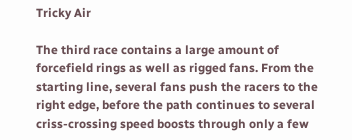Tricky Air

The third race contains a large amount of forcefield rings as well as rigged fans. From the starting line, several fans push the racers to the right edge, before the path continues to several criss-crossing speed boosts through only a few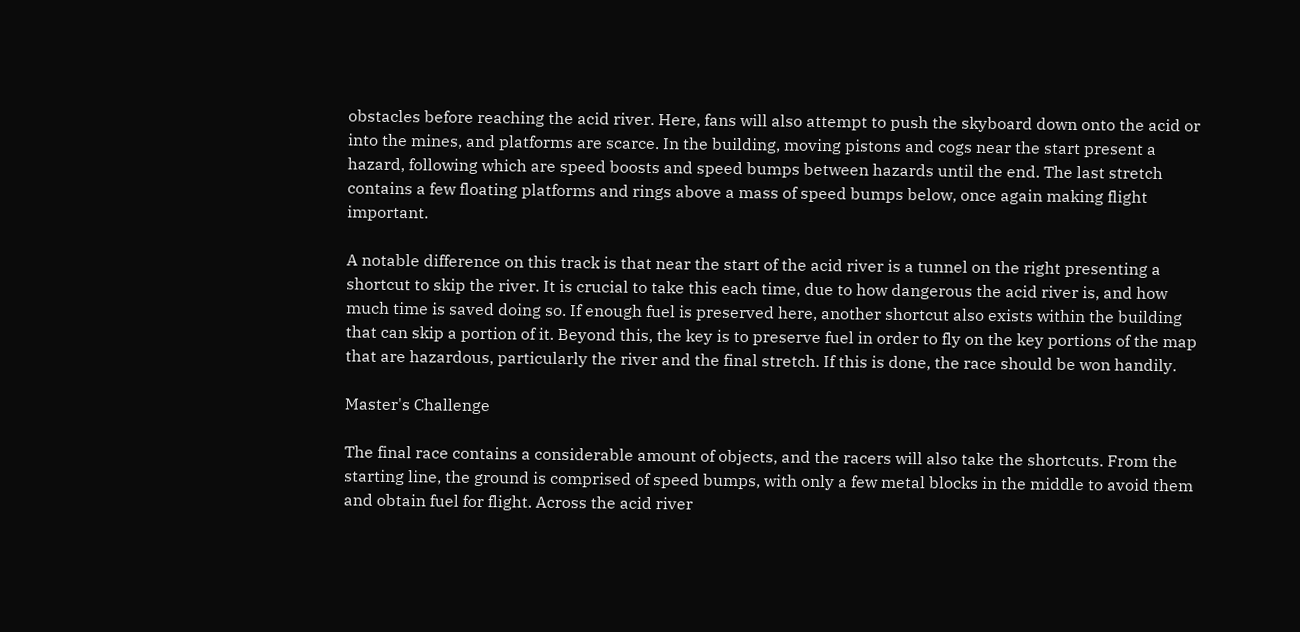obstacles before reaching the acid river. Here, fans will also attempt to push the skyboard down onto the acid or into the mines, and platforms are scarce. In the building, moving pistons and cogs near the start present a hazard, following which are speed boosts and speed bumps between hazards until the end. The last stretch contains a few floating platforms and rings above a mass of speed bumps below, once again making flight important.

A notable difference on this track is that near the start of the acid river is a tunnel on the right presenting a shortcut to skip the river. It is crucial to take this each time, due to how dangerous the acid river is, and how much time is saved doing so. If enough fuel is preserved here, another shortcut also exists within the building that can skip a portion of it. Beyond this, the key is to preserve fuel in order to fly on the key portions of the map that are hazardous, particularly the river and the final stretch. If this is done, the race should be won handily.

Master's Challenge

The final race contains a considerable amount of objects, and the racers will also take the shortcuts. From the starting line, the ground is comprised of speed bumps, with only a few metal blocks in the middle to avoid them and obtain fuel for flight. Across the acid river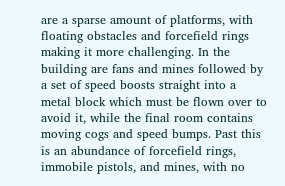are a sparse amount of platforms, with floating obstacles and forcefield rings making it more challenging. In the building are fans and mines followed by a set of speed boosts straight into a metal block which must be flown over to avoid it, while the final room contains moving cogs and speed bumps. Past this is an abundance of forcefield rings, immobile pistols, and mines, with no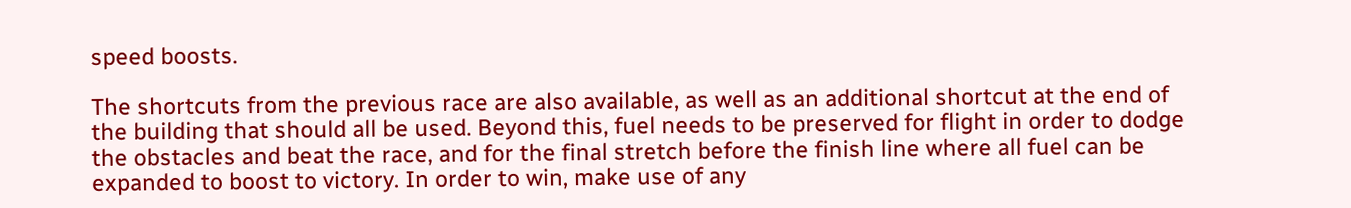speed boosts.

The shortcuts from the previous race are also available, as well as an additional shortcut at the end of the building that should all be used. Beyond this, fuel needs to be preserved for flight in order to dodge the obstacles and beat the race, and for the final stretch before the finish line where all fuel can be expanded to boost to victory. In order to win, make use of any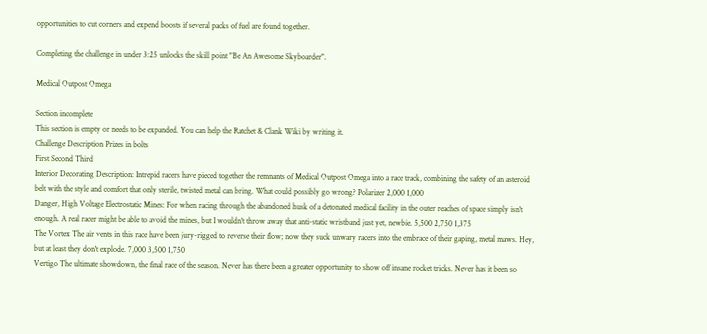opportunities to cut corners and expend boosts if several packs of fuel are found together.

Completing the challenge in under 3:25 unlocks the skill point "Be An Awesome Skyboarder".

Medical Outpost Omega

Section incomplete
This section is empty or needs to be expanded. You can help the Ratchet & Clank Wiki by writing it.
Challenge Description Prizes in bolts
First Second Third
Interior Decorating Description: Intrepid racers have pieced together the remnants of Medical Outpost Omega into a race track, combining the safety of an asteroid belt with the style and comfort that only sterile, twisted metal can bring. What could possibly go wrong? Polarizer 2,000 1,000
Danger, High Voltage Electrostatic Mines: For when racing through the abandoned husk of a detonated medical facility in the outer reaches of space simply isn't enough. A real racer might be able to avoid the mines, but I wouldn't throw away that anti-static wristband just yet, newbie. 5,500 2,750 1,375
The Vortex The air vents in this race have been jury-rigged to reverse their flow; now they suck unwary racers into the embrace of their gaping, metal maws. Hey, but at least they don't explode. 7,000 3,500 1,750
Vertigo The ultimate showdown, the final race of the season. Never has there been a greater opportunity to show off insane rocket tricks. Never has it been so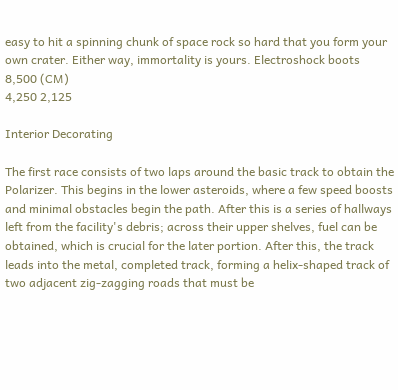easy to hit a spinning chunk of space rock so hard that you form your own crater. Either way, immortality is yours. Electroshock boots
8,500 (CM)
4,250 2,125

Interior Decorating

The first race consists of two laps around the basic track to obtain the Polarizer. This begins in the lower asteroids, where a few speed boosts and minimal obstacles begin the path. After this is a series of hallways left from the facility's debris; across their upper shelves, fuel can be obtained, which is crucial for the later portion. After this, the track leads into the metal, completed track, forming a helix-shaped track of two adjacent zig-zagging roads that must be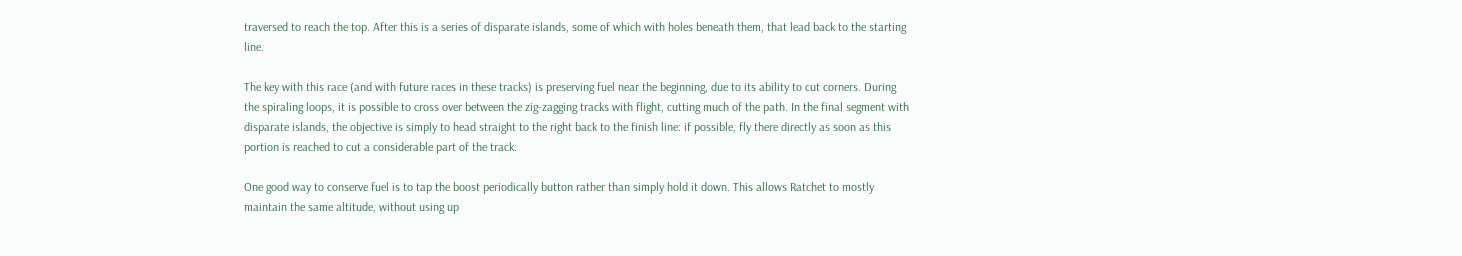traversed to reach the top. After this is a series of disparate islands, some of which with holes beneath them, that lead back to the starting line.

The key with this race (and with future races in these tracks) is preserving fuel near the beginning, due to its ability to cut corners. During the spiraling loops, it is possible to cross over between the zig-zagging tracks with flight, cutting much of the path. In the final segment with disparate islands, the objective is simply to head straight to the right back to the finish line: if possible, fly there directly as soon as this portion is reached to cut a considerable part of the track.

One good way to conserve fuel is to tap the boost periodically button rather than simply hold it down. This allows Ratchet to mostly maintain the same altitude, without using up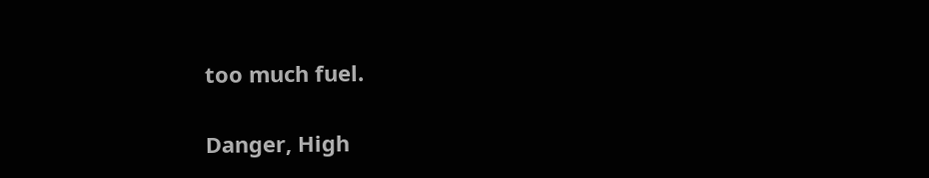too much fuel.

Danger, High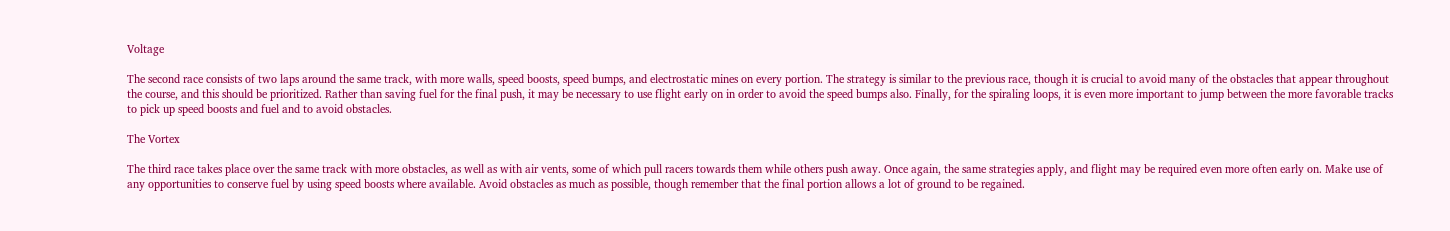Voltage

The second race consists of two laps around the same track, with more walls, speed boosts, speed bumps, and electrostatic mines on every portion. The strategy is similar to the previous race, though it is crucial to avoid many of the obstacles that appear throughout the course, and this should be prioritized. Rather than saving fuel for the final push, it may be necessary to use flight early on in order to avoid the speed bumps also. Finally, for the spiraling loops, it is even more important to jump between the more favorable tracks to pick up speed boosts and fuel and to avoid obstacles.

The Vortex

The third race takes place over the same track with more obstacles, as well as with air vents, some of which pull racers towards them while others push away. Once again, the same strategies apply, and flight may be required even more often early on. Make use of any opportunities to conserve fuel by using speed boosts where available. Avoid obstacles as much as possible, though remember that the final portion allows a lot of ground to be regained.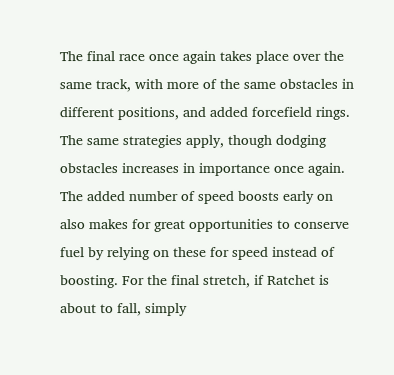The final race once again takes place over the same track, with more of the same obstacles in different positions, and added forcefield rings. The same strategies apply, though dodging obstacles increases in importance once again. The added number of speed boosts early on also makes for great opportunities to conserve fuel by relying on these for speed instead of boosting. For the final stretch, if Ratchet is about to fall, simply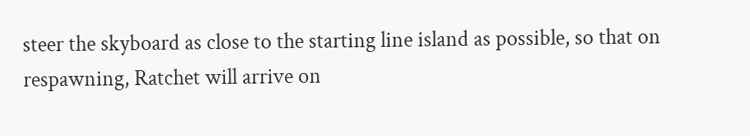steer the skyboard as close to the starting line island as possible, so that on respawning, Ratchet will arrive on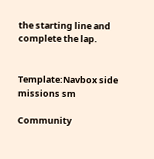the starting line and complete the lap.


Template:Navbox side missions sm

Community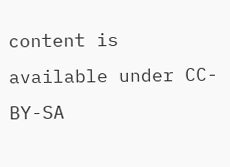content is available under CC-BY-SA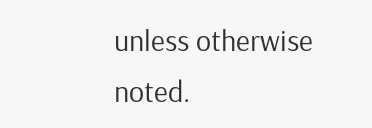unless otherwise noted.